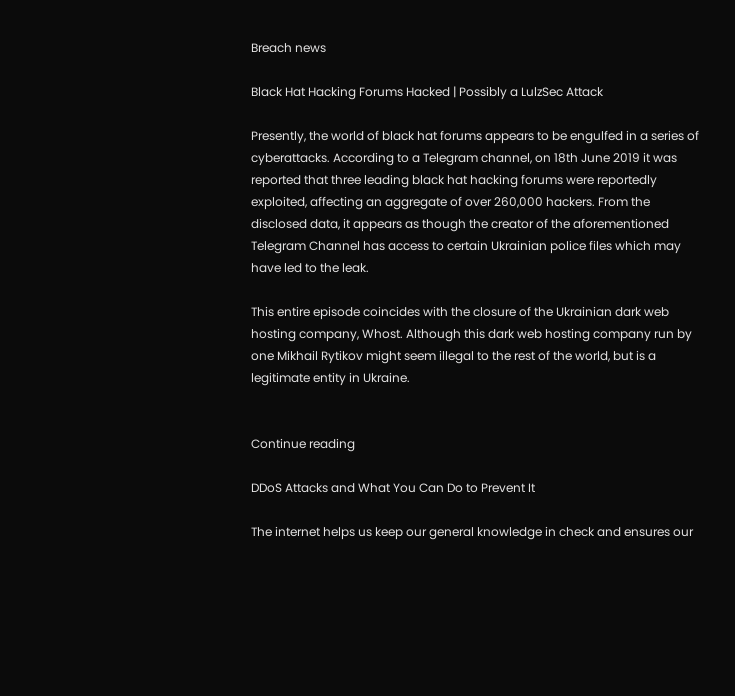Breach news

Black Hat Hacking Forums Hacked | Possibly a LulzSec Attack

Presently, the world of black hat forums appears to be engulfed in a series of cyberattacks. According to a Telegram channel, on 18th June 2019 it was reported that three leading black hat hacking forums were reportedly exploited, affecting an aggregate of over 260,000 hackers. From the disclosed data, it appears as though the creator of the aforementioned Telegram Channel has access to certain Ukrainian police files which may have led to the leak.

This entire episode coincides with the closure of the Ukrainian dark web hosting company, Whost. Although this dark web hosting company run by one Mikhail Rytikov might seem illegal to the rest of the world, but is a legitimate entity in Ukraine.


Continue reading

DDoS Attacks and What You Can Do to Prevent It

The internet helps us keep our general knowledge in check and ensures our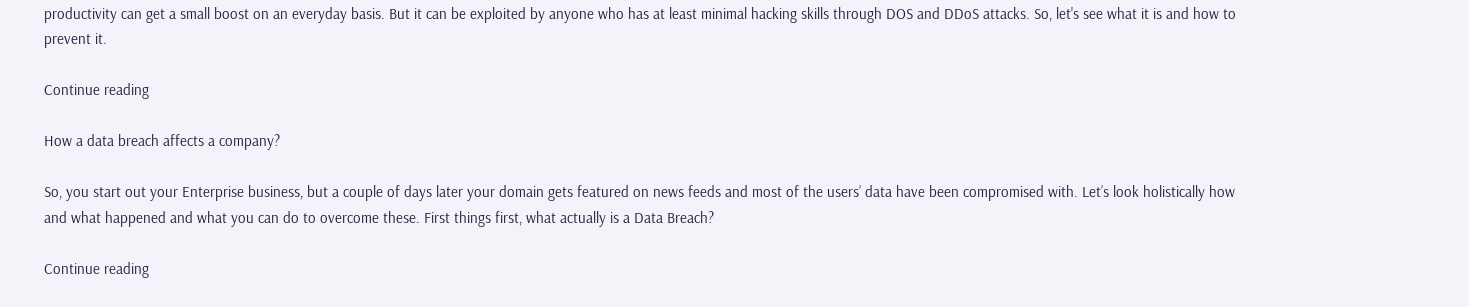productivity can get a small boost on an everyday basis. But it can be exploited by anyone who has at least minimal hacking skills through DOS and DDoS attacks. So, let's see what it is and how to prevent it.

Continue reading

How a data breach affects a company?

So, you start out your Enterprise business, but a couple of days later your domain gets featured on news feeds and most of the users’ data have been compromised with. Let’s look holistically how and what happened and what you can do to overcome these. First things first, what actually is a Data Breach?

Continue reading